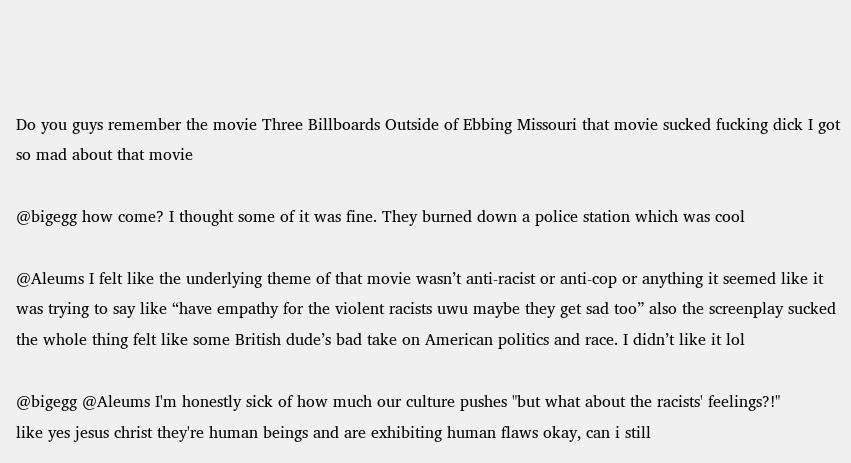Do you guys remember the movie Three Billboards Outside of Ebbing Missouri that movie sucked fucking dick I got so mad about that movie

@bigegg how come? I thought some of it was fine. They burned down a police station which was cool

@Aleums I felt like the underlying theme of that movie wasn’t anti-racist or anti-cop or anything it seemed like it was trying to say like “have empathy for the violent racists uwu maybe they get sad too” also the screenplay sucked the whole thing felt like some British dude’s bad take on American politics and race. I didn’t like it lol

@bigegg @Aleums I'm honestly sick of how much our culture pushes "but what about the racists' feelings?!"
like yes jesus christ they're human beings and are exhibiting human flaws okay, can i still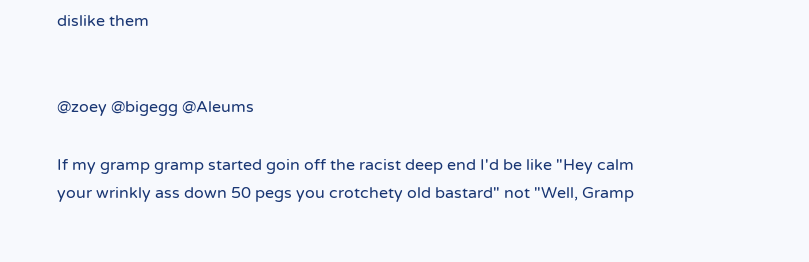dislike them


@zoey @bigegg @Aleums

If my gramp gramp started goin off the racist deep end I'd be like "Hey calm your wrinkly ass down 50 pegs you crotchety old bastard" not "Well, Gramp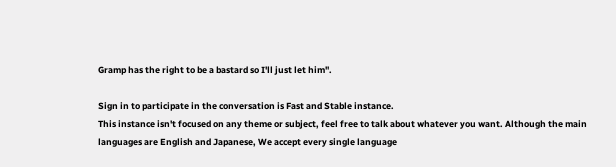Gramp has the right to be a bastard so I'll just let him".

Sign in to participate in the conversation is Fast and Stable instance.
This instance isn't focused on any theme or subject, feel free to talk about whatever you want. Although the main languages are English and Japanese, We accept every single language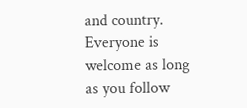and country.
Everyone is welcome as long as you follow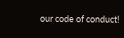our code of conduct!